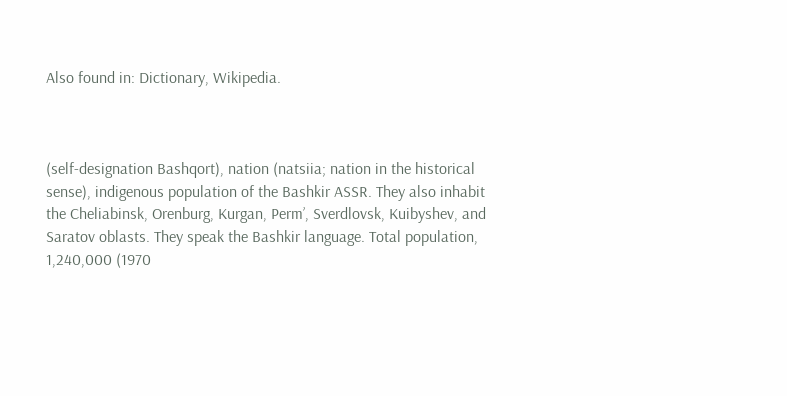Also found in: Dictionary, Wikipedia.



(self-designation Bashqort), nation (natsiia; nation in the historical sense), indigenous population of the Bashkir ASSR. They also inhabit the Cheliabinsk, Orenburg, Kurgan, Perm’, Sverdlovsk, Kuibyshev, and Saratov oblasts. They speak the Bashkir language. Total population, 1,240,000 (1970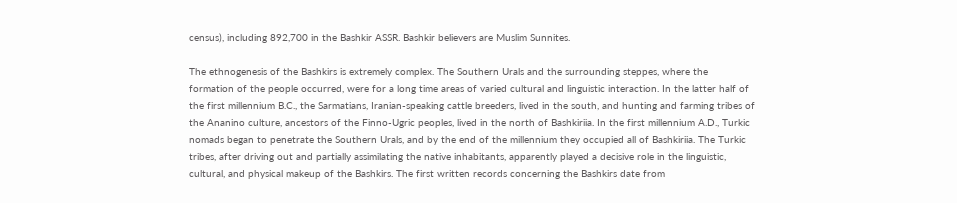census), including 892,700 in the Bashkir ASSR. Bashkir believers are Muslim Sunnites.

The ethnogenesis of the Bashkirs is extremely complex. The Southern Urals and the surrounding steppes, where the formation of the people occurred, were for a long time areas of varied cultural and linguistic interaction. In the latter half of the first millennium B.C., the Sarmatians, Iranian-speaking cattle breeders, lived in the south, and hunting and farming tribes of the Ananino culture, ancestors of the Finno-Ugric peoples, lived in the north of Bashkiriia. In the first millennium A.D., Turkic nomads began to penetrate the Southern Urals, and by the end of the millennium they occupied all of Bashkiriia. The Turkic tribes, after driving out and partially assimilating the native inhabitants, apparently played a decisive role in the linguistic, cultural, and physical makeup of the Bashkirs. The first written records concerning the Bashkirs date from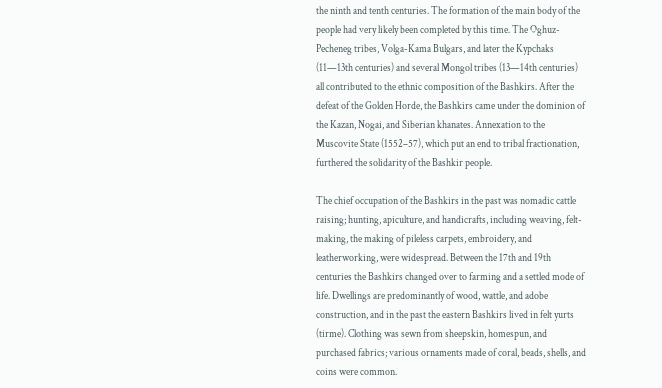the ninth and tenth centuries. The formation of the main body of the people had very likely been completed by this time. The Oghuz-Pecheneg tribes, Volga-Kama Bulgars, and later the Kypchaks (11—13th centuries) and several Mongol tribes (13—14th centuries) all contributed to the ethnic composition of the Bashkirs. After the defeat of the Golden Horde, the Bashkirs came under the dominion of the Kazan, Nogai, and Siberian khanates. Annexation to the Muscovite State (1552–57), which put an end to tribal fractionation, furthered the solidarity of the Bashkir people.

The chief occupation of the Bashkirs in the past was nomadic cattle raising; hunting, apiculture, and handicrafts, including weaving, felt-making, the making of pileless carpets, embroidery, and leatherworking, were widespread. Between the 17th and 19th centuries the Bashkirs changed over to farming and a settled mode of life. Dwellings are predominantly of wood, wattle, and adobe construction, and in the past the eastern Bashkirs lived in felt yurts (tirme). Clothing was sewn from sheepskin, homespun, and purchased fabrics; various ornaments made of coral, beads, shells, and coins were common.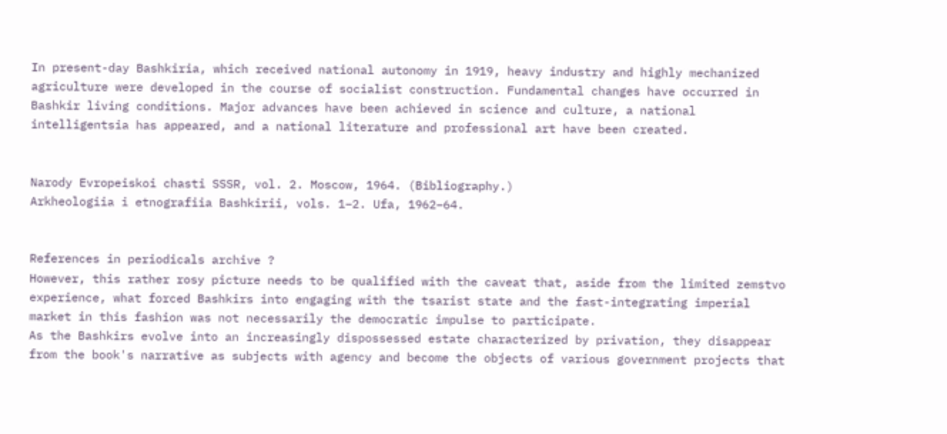In present-day Bashkiria, which received national autonomy in 1919, heavy industry and highly mechanized agriculture were developed in the course of socialist construction. Fundamental changes have occurred in Bashkir living conditions. Major advances have been achieved in science and culture, a national intelligentsia has appeared, and a national literature and professional art have been created.


Narody Evropeiskoi chasti SSSR, vol. 2. Moscow, 1964. (Bibliography.)
Arkheologiia i etnografiia Bashkirii, vols. 1–2. Ufa, 1962–64.


References in periodicals archive ?
However, this rather rosy picture needs to be qualified with the caveat that, aside from the limited zemstvo experience, what forced Bashkirs into engaging with the tsarist state and the fast-integrating imperial market in this fashion was not necessarily the democratic impulse to participate.
As the Bashkirs evolve into an increasingly dispossessed estate characterized by privation, they disappear from the book's narrative as subjects with agency and become the objects of various government projects that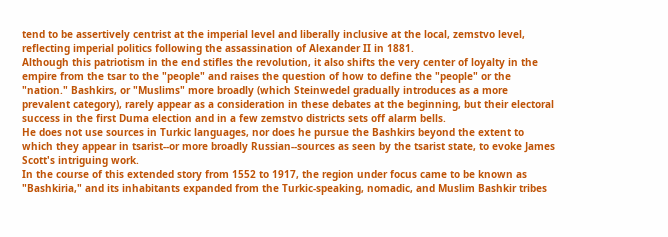tend to be assertively centrist at the imperial level and liberally inclusive at the local, zemstvo level, reflecting imperial politics following the assassination of Alexander II in 1881.
Although this patriotism in the end stifles the revolution, it also shifts the very center of loyalty in the empire from the tsar to the "people" and raises the question of how to define the "people" or the "nation." Bashkirs, or "Muslims" more broadly (which Steinwedel gradually introduces as a more prevalent category), rarely appear as a consideration in these debates at the beginning, but their electoral success in the first Duma election and in a few zemstvo districts sets off alarm bells.
He does not use sources in Turkic languages, nor does he pursue the Bashkirs beyond the extent to which they appear in tsarist--or more broadly Russian--sources as seen by the tsarist state, to evoke James Scott's intriguing work.
In the course of this extended story from 1552 to 1917, the region under focus came to be known as "Bashkiria," and its inhabitants expanded from the Turkic-speaking, nomadic, and Muslim Bashkir tribes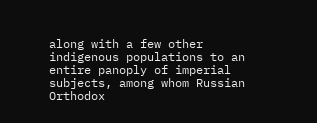along with a few other indigenous populations to an entire panoply of imperial subjects, among whom Russian Orthodox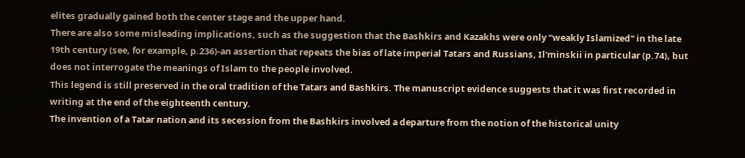elites gradually gained both the center stage and the upper hand.
There are also some misleading implications, such as the suggestion that the Bashkirs and Kazakhs were only "weakly Islamized" in the late 19th century (see, for example, p.236)-an assertion that repeats the bias of late imperial Tatars and Russians, Il'minskii in particular (p.74), but does not interrogate the meanings of Islam to the people involved.
This legend is still preserved in the oral tradition of the Tatars and Bashkirs. The manuscript evidence suggests that it was first recorded in writing at the end of the eighteenth century.
The invention of a Tatar nation and its secession from the Bashkirs involved a departure from the notion of the historical unity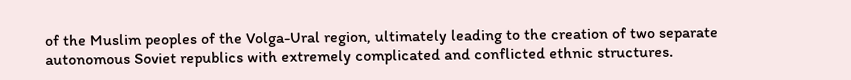of the Muslim peoples of the Volga-Ural region, ultimately leading to the creation of two separate autonomous Soviet republics with extremely complicated and conflicted ethnic structures.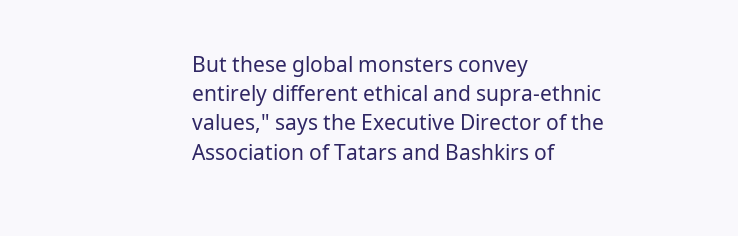But these global monsters convey entirely different ethical and supra-ethnic values," says the Executive Director of the Association of Tatars and Bashkirs of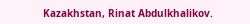Kazakhstan, Rinat Abdulkhalikov.